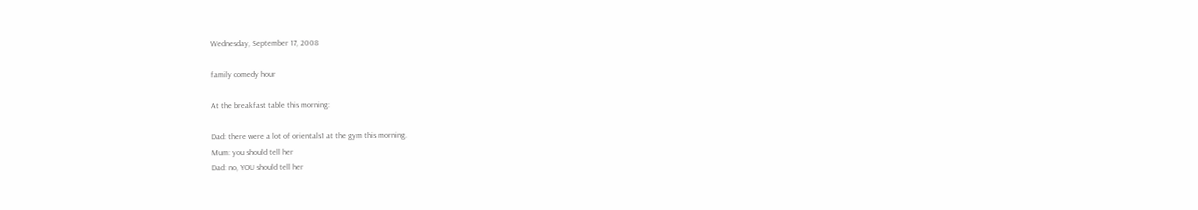Wednesday, September 17, 2008

family comedy hour

At the breakfast table this morning:

Dad: there were a lot of orientals1 at the gym this morning.
Mum: you should tell her
Dad: no, YOU should tell her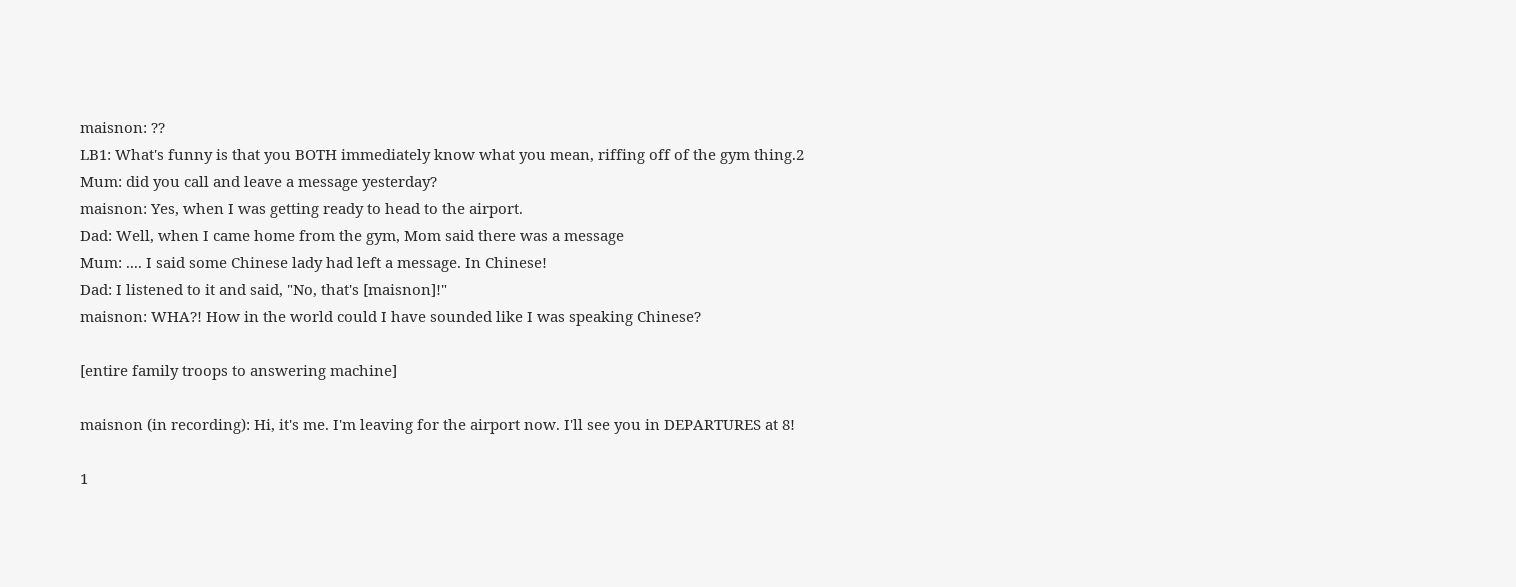maisnon: ??
LB1: What's funny is that you BOTH immediately know what you mean, riffing off of the gym thing.2
Mum: did you call and leave a message yesterday?
maisnon: Yes, when I was getting ready to head to the airport.
Dad: Well, when I came home from the gym, Mom said there was a message
Mum: .... I said some Chinese lady had left a message. In Chinese!
Dad: I listened to it and said, "No, that's [maisnon]!"
maisnon: WHA?! How in the world could I have sounded like I was speaking Chinese?

[entire family troops to answering machine]

maisnon (in recording): Hi, it's me. I'm leaving for the airport now. I'll see you in DEPARTURES at 8!

1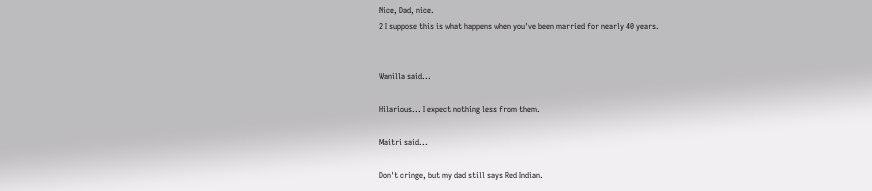Nice, Dad, nice.
2 I suppose this is what happens when you've been married for nearly 40 years.


Wanilla said...

Hilarious... I expect nothing less from them.

Maitri said...

Don't cringe, but my dad still says Red Indian.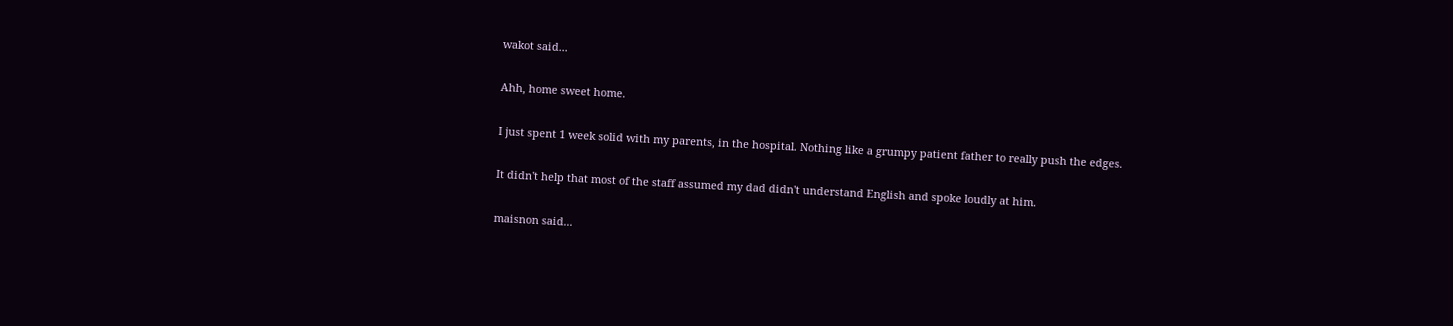wakot said...

Ahh, home sweet home.

I just spent 1 week solid with my parents, in the hospital. Nothing like a grumpy patient father to really push the edges.

It didn't help that most of the staff assumed my dad didn't understand English and spoke loudly at him.

maisnon said...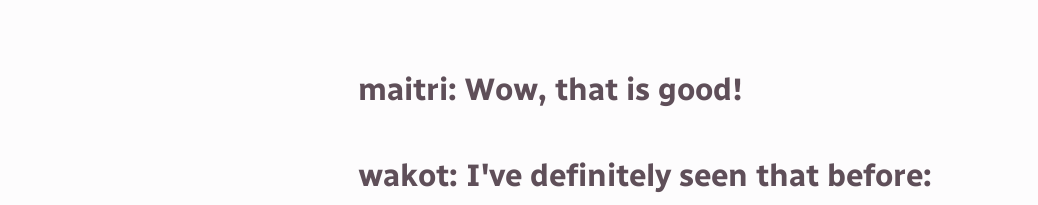maitri: Wow, that is good!

wakot: I've definitely seen that before: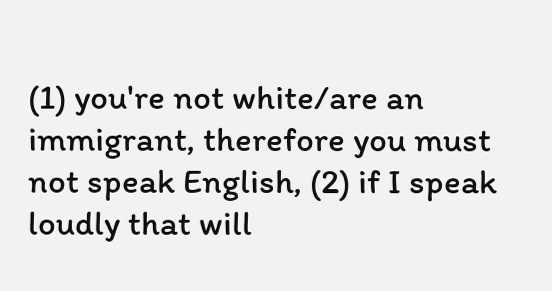(1) you're not white/are an immigrant, therefore you must not speak English, (2) if I speak loudly that will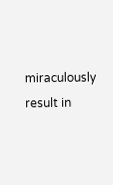miraculously result in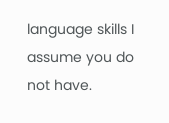language skills I assume you do not have.